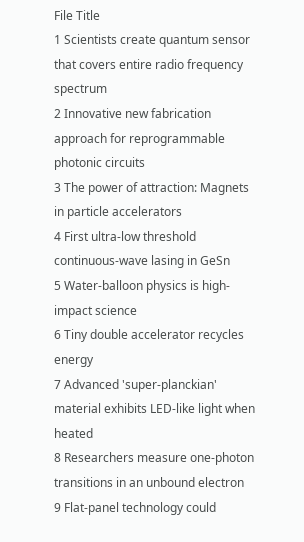File Title
1 Scientists create quantum sensor that covers entire radio frequency spectrum
2 Innovative new fabrication approach for reprogrammable photonic circuits
3 The power of attraction: Magnets in particle accelerators
4 First ultra-low threshold continuous-wave lasing in GeSn
5 Water-balloon physics is high-impact science
6 Tiny double accelerator recycles energy
7 Advanced 'super-planckian' material exhibits LED-like light when heated
8 Researchers measure one-photon transitions in an unbound electron
9 Flat-panel technology could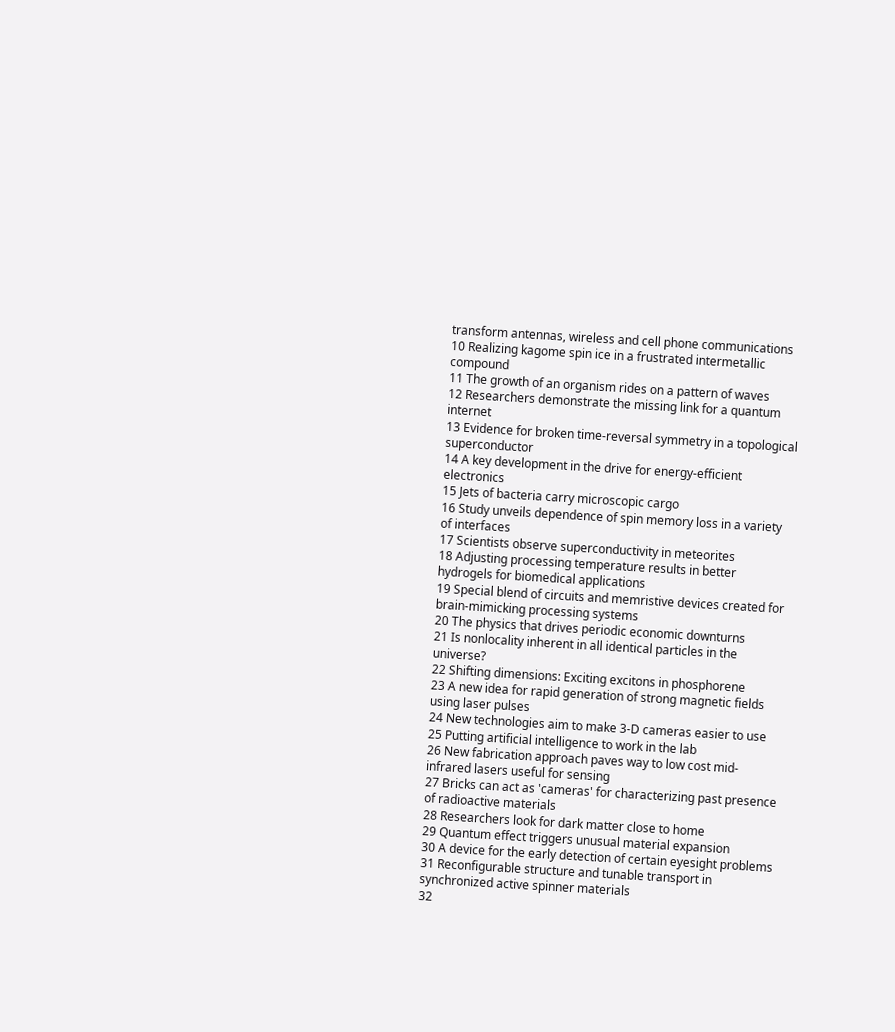transform antennas, wireless and cell phone communications
10 Realizing kagome spin ice in a frustrated intermetallic compound
11 The growth of an organism rides on a pattern of waves
12 Researchers demonstrate the missing link for a quantum internet
13 Evidence for broken time-reversal symmetry in a topological superconductor
14 A key development in the drive for energy-efficient electronics
15 Jets of bacteria carry microscopic cargo
16 Study unveils dependence of spin memory loss in a variety of interfaces
17 Scientists observe superconductivity in meteorites
18 Adjusting processing temperature results in better hydrogels for biomedical applications
19 Special blend of circuits and memristive devices created for brain-mimicking processing systems
20 The physics that drives periodic economic downturns
21 Is nonlocality inherent in all identical particles in the universe?
22 Shifting dimensions: Exciting excitons in phosphorene
23 A new idea for rapid generation of strong magnetic fields using laser pulses
24 New technologies aim to make 3-D cameras easier to use
25 Putting artificial intelligence to work in the lab
26 New fabrication approach paves way to low cost mid-infrared lasers useful for sensing
27 Bricks can act as 'cameras' for characterizing past presence of radioactive materials
28 Researchers look for dark matter close to home
29 Quantum effect triggers unusual material expansion
30 A device for the early detection of certain eyesight problems
31 Reconfigurable structure and tunable transport in synchronized active spinner materials
32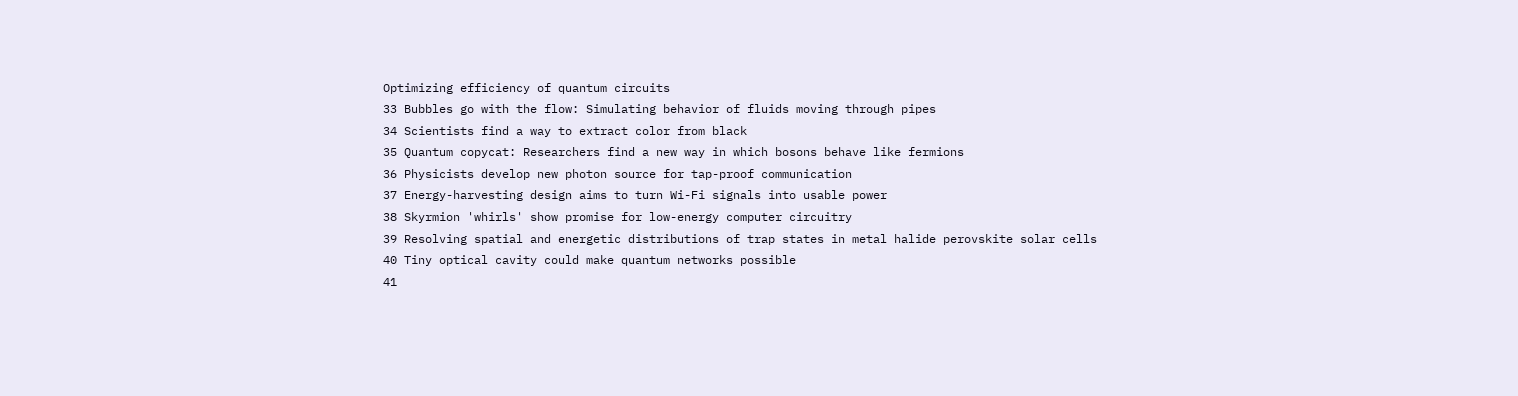Optimizing efficiency of quantum circuits
33 Bubbles go with the flow: Simulating behavior of fluids moving through pipes
34 Scientists find a way to extract color from black
35 Quantum copycat: Researchers find a new way in which bosons behave like fermions
36 Physicists develop new photon source for tap-proof communication
37 Energy-harvesting design aims to turn Wi-Fi signals into usable power
38 Skyrmion 'whirls' show promise for low-energy computer circuitry
39 Resolving spatial and energetic distributions of trap states in metal halide perovskite solar cells
40 Tiny optical cavity could make quantum networks possible
41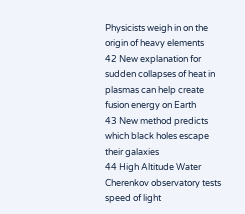Physicists weigh in on the origin of heavy elements
42 New explanation for sudden collapses of heat in plasmas can help create fusion energy on Earth
43 New method predicts which black holes escape their galaxies
44 High Altitude Water Cherenkov observatory tests speed of light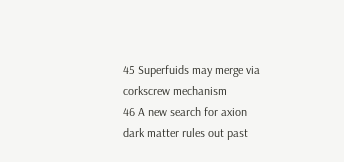45 Superfuids may merge via corkscrew mechanism
46 A new search for axion dark matter rules out past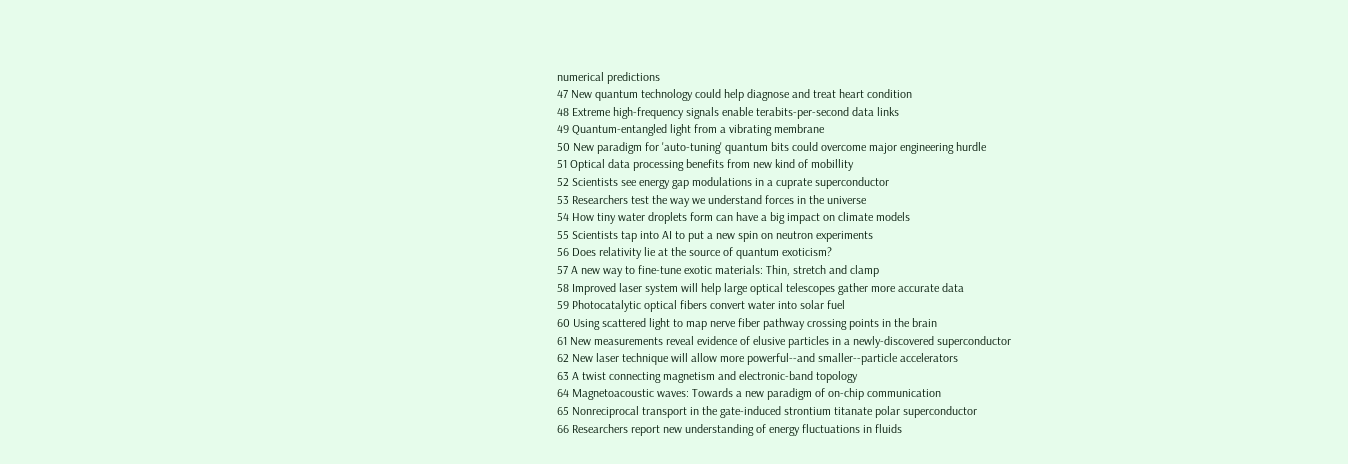numerical predictions
47 New quantum technology could help diagnose and treat heart condition
48 Extreme high-frequency signals enable terabits-per-second data links
49 Quantum-entangled light from a vibrating membrane
50 New paradigm for 'auto-tuning' quantum bits could overcome major engineering hurdle
51 Optical data processing benefits from new kind of mobillity
52 Scientists see energy gap modulations in a cuprate superconductor
53 Researchers test the way we understand forces in the universe
54 How tiny water droplets form can have a big impact on climate models
55 Scientists tap into AI to put a new spin on neutron experiments
56 Does relativity lie at the source of quantum exoticism?
57 A new way to fine-tune exotic materials: Thin, stretch and clamp
58 Improved laser system will help large optical telescopes gather more accurate data
59 Photocatalytic optical fibers convert water into solar fuel
60 Using scattered light to map nerve fiber pathway crossing points in the brain
61 New measurements reveal evidence of elusive particles in a newly-discovered superconductor
62 New laser technique will allow more powerful--and smaller--particle accelerators
63 A twist connecting magnetism and electronic-band topology
64 Magnetoacoustic waves: Towards a new paradigm of on-chip communication
65 Nonreciprocal transport in the gate-induced strontium titanate polar superconductor
66 Researchers report new understanding of energy fluctuations in fluids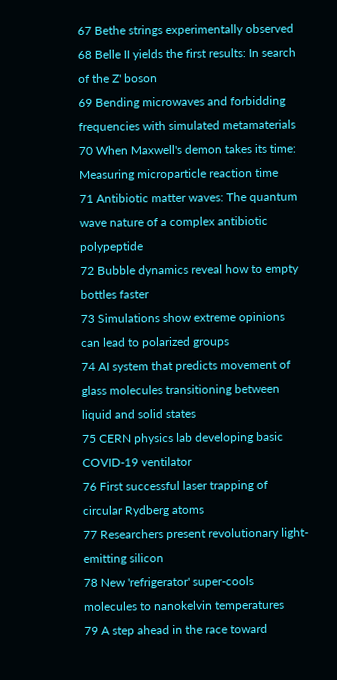67 Bethe strings experimentally observed
68 Belle II yields the first results: In search of the Z' boson
69 Bending microwaves and forbidding frequencies with simulated metamaterials
70 When Maxwell's demon takes its time: Measuring microparticle reaction time
71 Antibiotic matter waves: The quantum wave nature of a complex antibiotic polypeptide
72 Bubble dynamics reveal how to empty bottles faster
73 Simulations show extreme opinions can lead to polarized groups
74 AI system that predicts movement of glass molecules transitioning between liquid and solid states
75 CERN physics lab developing basic COVID-19 ventilator
76 First successful laser trapping of circular Rydberg atoms
77 Researchers present revolutionary light-emitting silicon
78 New 'refrigerator' super-cools molecules to nanokelvin temperatures
79 A step ahead in the race toward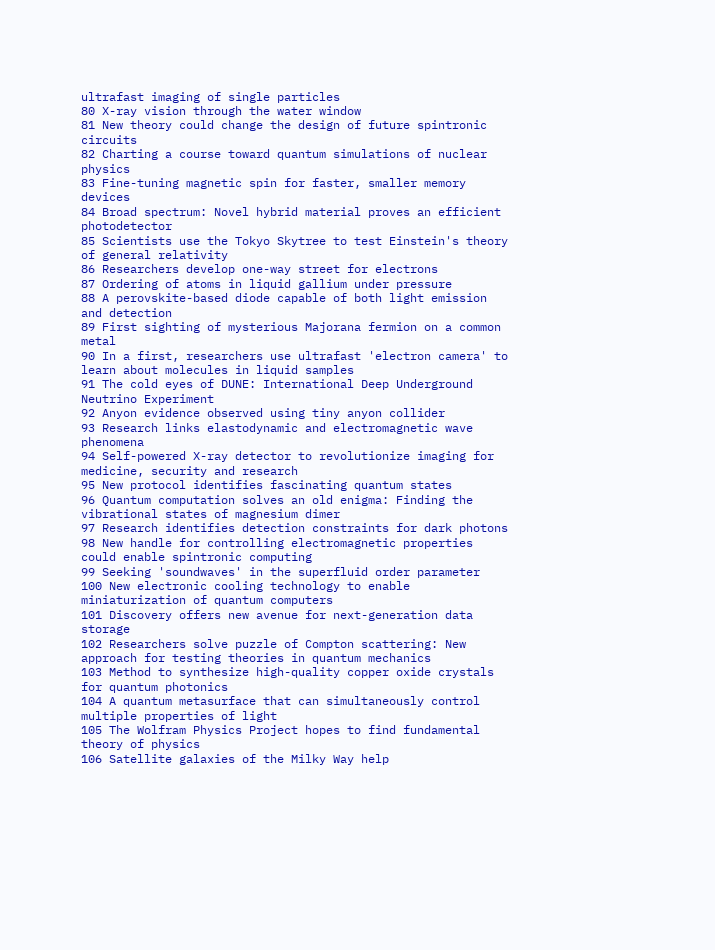ultrafast imaging of single particles
80 X-ray vision through the water window
81 New theory could change the design of future spintronic circuits
82 Charting a course toward quantum simulations of nuclear physics
83 Fine-tuning magnetic spin for faster, smaller memory devices
84 Broad spectrum: Novel hybrid material proves an efficient photodetector
85 Scientists use the Tokyo Skytree to test Einstein's theory of general relativity
86 Researchers develop one-way street for electrons
87 Ordering of atoms in liquid gallium under pressure
88 A perovskite-based diode capable of both light emission and detection
89 First sighting of mysterious Majorana fermion on a common metal
90 In a first, researchers use ultrafast 'electron camera' to learn about molecules in liquid samples
91 The cold eyes of DUNE: International Deep Underground Neutrino Experiment
92 Anyon evidence observed using tiny anyon collider
93 Research links elastodynamic and electromagnetic wave phenomena
94 Self-powered X-ray detector to revolutionize imaging for medicine, security and research
95 New protocol identifies fascinating quantum states
96 Quantum computation solves an old enigma: Finding the vibrational states of magnesium dimer
97 Research identifies detection constraints for dark photons
98 New handle for controlling electromagnetic properties could enable spintronic computing
99 Seeking 'soundwaves' in the superfluid order parameter
100 New electronic cooling technology to enable miniaturization of quantum computers
101 Discovery offers new avenue for next-generation data storage
102 Researchers solve puzzle of Compton scattering: New approach for testing theories in quantum mechanics
103 Method to synthesize high-quality copper oxide crystals for quantum photonics
104 A quantum metasurface that can simultaneously control multiple properties of light
105 The Wolfram Physics Project hopes to find fundamental theory of physics
106 Satellite galaxies of the Milky Way help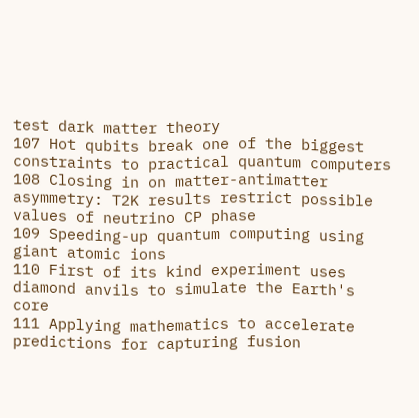test dark matter theory
107 Hot qubits break one of the biggest constraints to practical quantum computers
108 Closing in on matter-antimatter asymmetry: T2K results restrict possible values of neutrino CP phase
109 Speeding-up quantum computing using giant atomic ions
110 First of its kind experiment uses diamond anvils to simulate the Earth's core
111 Applying mathematics to accelerate predictions for capturing fusion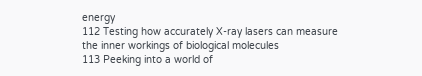energy
112 Testing how accurately X-ray lasers can measure the inner workings of biological molecules
113 Peeking into a world of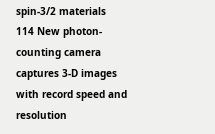spin-3/2 materials
114 New photon-counting camera captures 3-D images with record speed and resolution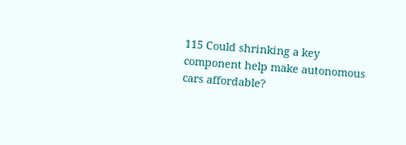115 Could shrinking a key component help make autonomous cars affordable?